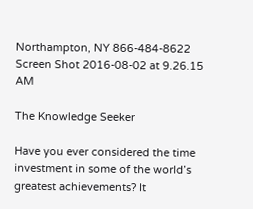Northampton, NY 866-484-8622
Screen Shot 2016-08-02 at 9.26.15 AM

The Knowledge Seeker

Have you ever considered the time investment in some of the world’s greatest achievements? It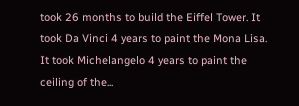took 26 months to build the Eiffel Tower. It took Da Vinci 4 years to paint the Mona Lisa. It took Michelangelo 4 years to paint the ceiling of the...